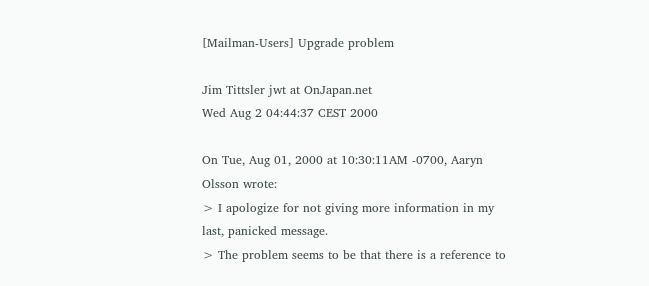[Mailman-Users] Upgrade problem

Jim Tittsler jwt at OnJapan.net
Wed Aug 2 04:44:37 CEST 2000

On Tue, Aug 01, 2000 at 10:30:11AM -0700, Aaryn Olsson wrote:
> I apologize for not giving more information in my last, panicked message.
> The problem seems to be that there is a reference to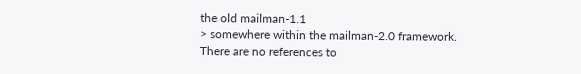the old mailman-1.1
> somewhere within the mailman-2.0 framework.  There are no references to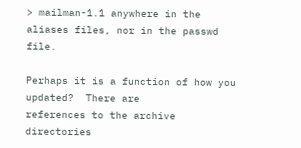> mailman-1.1 anywhere in the aliases files, nor in the passwd file.

Perhaps it is a function of how you updated?  There are
references to the archive directories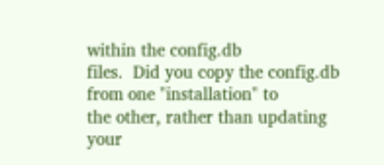within the config.db
files.  Did you copy the config.db from one "installation" to
the other, rather than updating your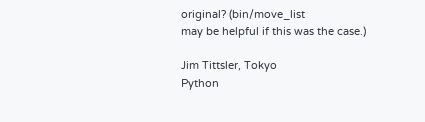original? (bin/move_list
may be helpful if this was the case.)

Jim Tittsler, Tokyo
Python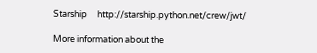Starship     http://starship.python.net/crew/jwt/

More information about the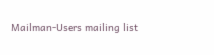Mailman-Users mailing list